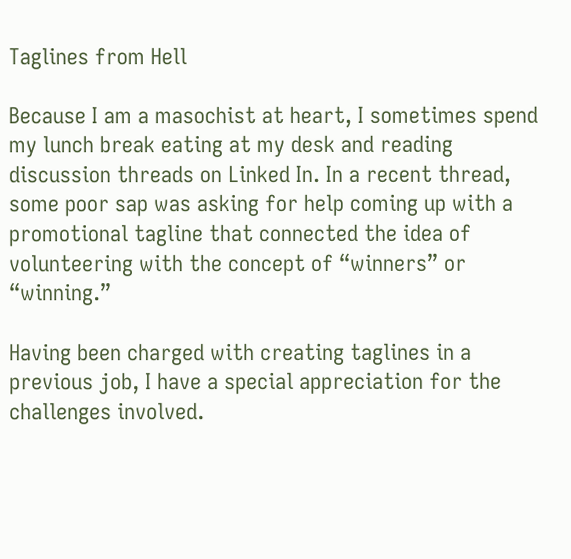Taglines from Hell

Because I am a masochist at heart, I sometimes spend my lunch break eating at my desk and reading discussion threads on Linked In. In a recent thread, some poor sap was asking for help coming up with a promotional tagline that connected the idea of volunteering with the concept of “winners” or “winning.”

Having been charged with creating taglines in a previous job, I have a special appreciation for the challenges involved.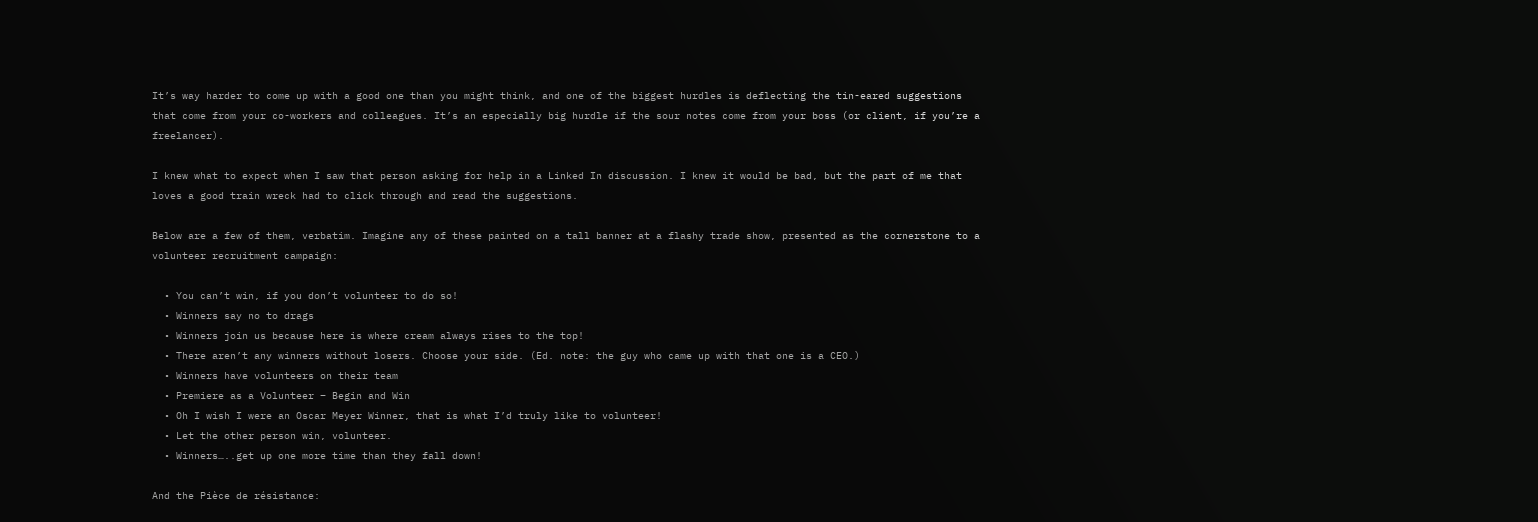It’s way harder to come up with a good one than you might think, and one of the biggest hurdles is deflecting the tin-eared suggestions that come from your co-workers and colleagues. It’s an especially big hurdle if the sour notes come from your boss (or client, if you’re a freelancer).

I knew what to expect when I saw that person asking for help in a Linked In discussion. I knew it would be bad, but the part of me that loves a good train wreck had to click through and read the suggestions.

Below are a few of them, verbatim. Imagine any of these painted on a tall banner at a flashy trade show, presented as the cornerstone to a volunteer recruitment campaign:

  • You can’t win, if you don’t volunteer to do so!
  • Winners say no to drags
  • Winners join us because here is where cream always rises to the top!
  • There aren’t any winners without losers. Choose your side. (Ed. note: the guy who came up with that one is a CEO.)
  • Winners have volunteers on their team
  • Premiere as a Volunteer – Begin and Win
  • Oh I wish I were an Oscar Meyer Winner, that is what I’d truly like to volunteer!
  • Let the other person win, volunteer.
  • Winners…..get up one more time than they fall down!

And the Pièce de résistance: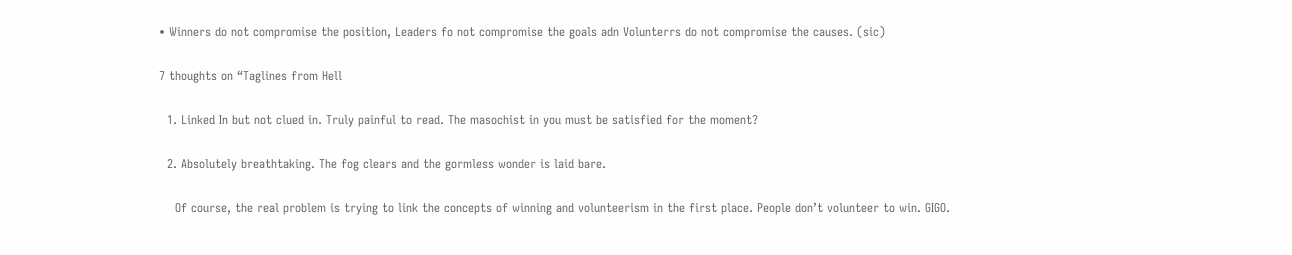• Winners do not compromise the position, Leaders fo not compromise the goals adn Volunterrs do not compromise the causes. (sic)

7 thoughts on “Taglines from Hell

  1. Linked In but not clued in. Truly painful to read. The masochist in you must be satisfied for the moment?

  2. Absolutely breathtaking. The fog clears and the gormless wonder is laid bare.

    Of course, the real problem is trying to link the concepts of winning and volunteerism in the first place. People don’t volunteer to win. GIGO.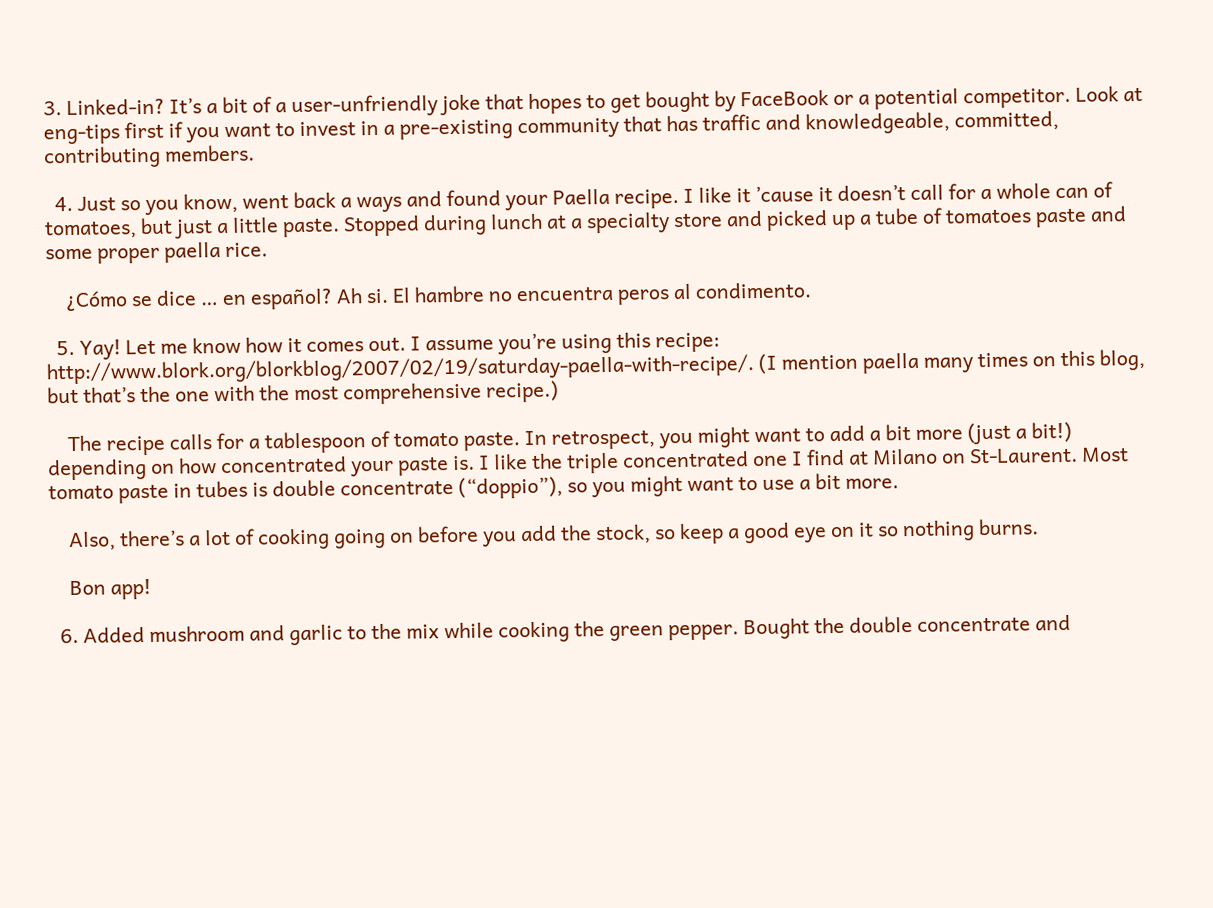3. Linked-in? It’s a bit of a user-unfriendly joke that hopes to get bought by FaceBook or a potential competitor. Look at eng-tips first if you want to invest in a pre-existing community that has traffic and knowledgeable, committed, contributing members.

  4. Just so you know, went back a ways and found your Paella recipe. I like it ’cause it doesn’t call for a whole can of tomatoes, but just a little paste. Stopped during lunch at a specialty store and picked up a tube of tomatoes paste and some proper paella rice.

    ¿Cómo se dice … en español? Ah si. El hambre no encuentra peros al condimento.

  5. Yay! Let me know how it comes out. I assume you’re using this recipe: http://www.blork.org/blorkblog/2007/02/19/saturday-paella-with-recipe/. (I mention paella many times on this blog, but that’s the one with the most comprehensive recipe.)

    The recipe calls for a tablespoon of tomato paste. In retrospect, you might want to add a bit more (just a bit!) depending on how concentrated your paste is. I like the triple concentrated one I find at Milano on St-Laurent. Most tomato paste in tubes is double concentrate (“doppio”), so you might want to use a bit more.

    Also, there’s a lot of cooking going on before you add the stock, so keep a good eye on it so nothing burns.

    Bon app!

  6. Added mushroom and garlic to the mix while cooking the green pepper. Bought the double concentrate and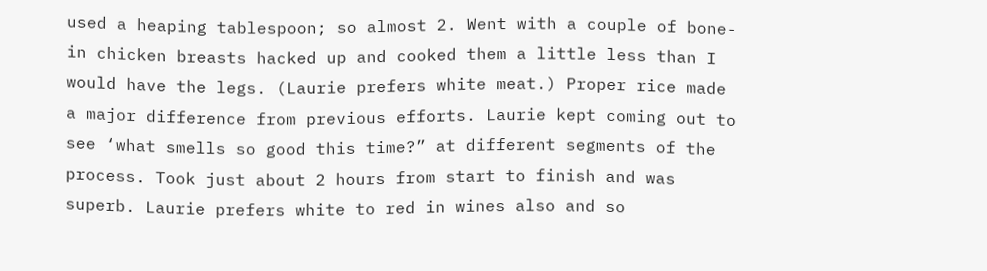used a heaping tablespoon; so almost 2. Went with a couple of bone-in chicken breasts hacked up and cooked them a little less than I would have the legs. (Laurie prefers white meat.) Proper rice made a major difference from previous efforts. Laurie kept coming out to see ‘what smells so good this time?” at different segments of the process. Took just about 2 hours from start to finish and was superb. Laurie prefers white to red in wines also and so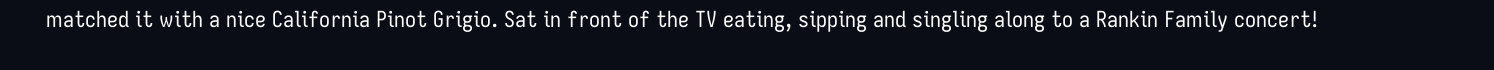matched it with a nice California Pinot Grigio. Sat in front of the TV eating, sipping and singling along to a Rankin Family concert!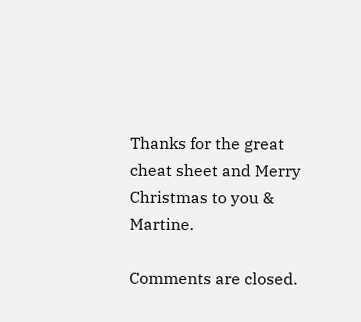Thanks for the great cheat sheet and Merry Christmas to you & Martine.

Comments are closed.